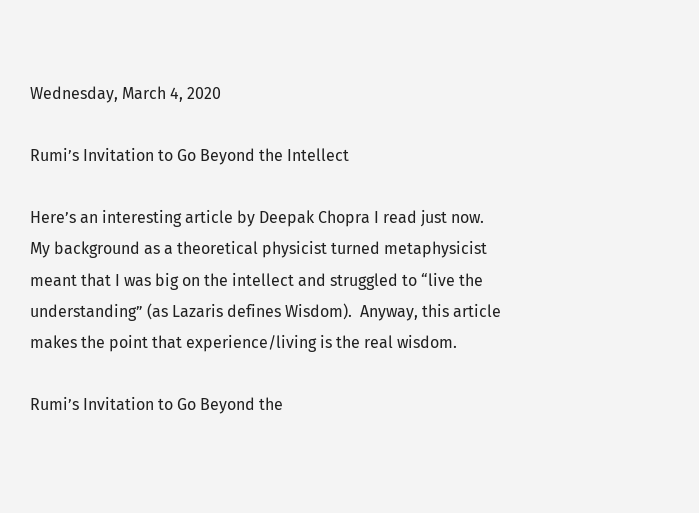Wednesday, March 4, 2020

Rumi’s Invitation to Go Beyond the Intellect

Here’s an interesting article by Deepak Chopra I read just now.  My background as a theoretical physicist turned metaphysicist meant that I was big on the intellect and struggled to “live the understanding” (as Lazaris defines Wisdom).  Anyway, this article makes the point that experience/living is the real wisdom.

Rumi’s Invitation to Go Beyond the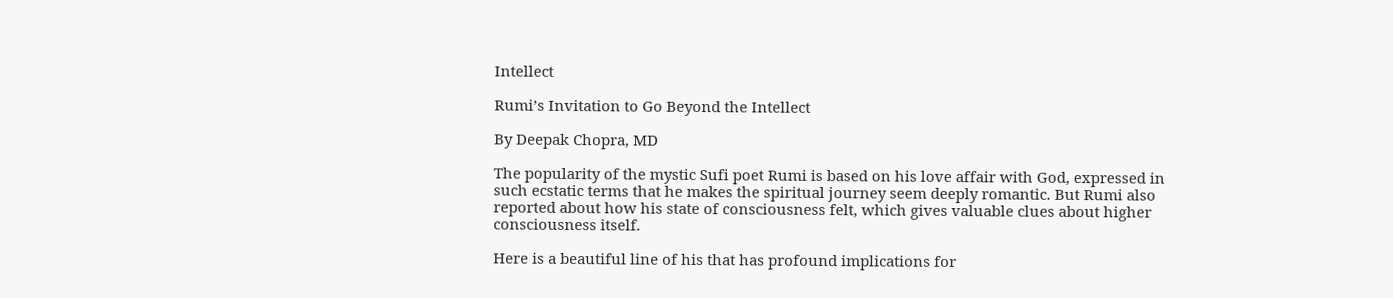Intellect

Rumi’s Invitation to Go Beyond the Intellect

By Deepak Chopra, MD

The popularity of the mystic Sufi poet Rumi is based on his love affair with God, expressed in such ecstatic terms that he makes the spiritual journey seem deeply romantic. But Rumi also reported about how his state of consciousness felt, which gives valuable clues about higher consciousness itself.

Here is a beautiful line of his that has profound implications for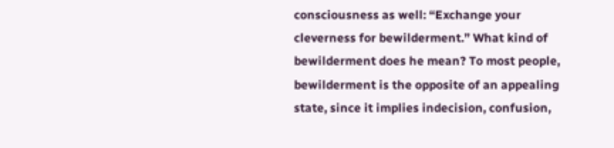consciousness as well: “Exchange your cleverness for bewilderment.” What kind of bewilderment does he mean? To most people, bewilderment is the opposite of an appealing state, since it implies indecision, confusion,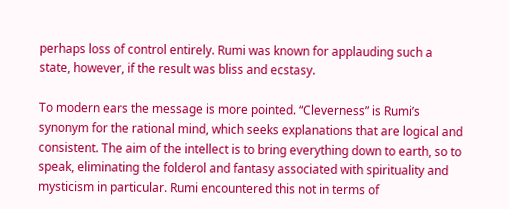perhaps loss of control entirely. Rumi was known for applauding such a state, however, if the result was bliss and ecstasy.

To modern ears the message is more pointed. “Cleverness” is Rumi’s synonym for the rational mind, which seeks explanations that are logical and consistent. The aim of the intellect is to bring everything down to earth, so to speak, eliminating the folderol and fantasy associated with spirituality and mysticism in particular. Rumi encountered this not in terms of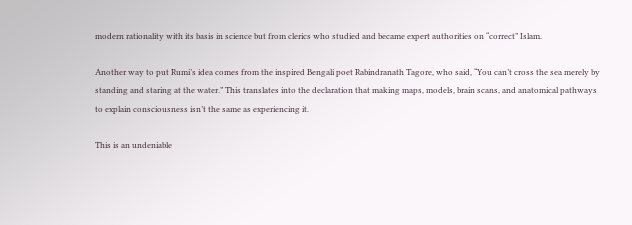modern rationality with its basis in science but from clerics who studied and became expert authorities on “correct” Islam.

Another way to put Rumi’s idea comes from the inspired Bengali poet Rabindranath Tagore, who said, “You can’t cross the sea merely by standing and staring at the water.” This translates into the declaration that making maps, models, brain scans, and anatomical pathways to explain consciousness isn’t the same as experiencing it.

This is an undeniable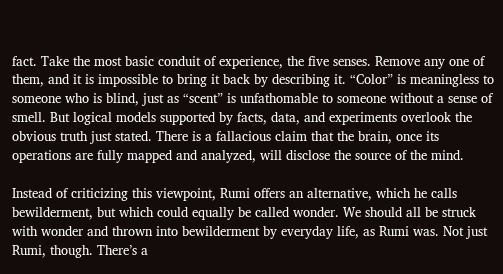fact. Take the most basic conduit of experience, the five senses. Remove any one of them, and it is impossible to bring it back by describing it. “Color” is meaningless to someone who is blind, just as “scent” is unfathomable to someone without a sense of smell. But logical models supported by facts, data, and experiments overlook the obvious truth just stated. There is a fallacious claim that the brain, once its operations are fully mapped and analyzed, will disclose the source of the mind.

Instead of criticizing this viewpoint, Rumi offers an alternative, which he calls bewilderment, but which could equally be called wonder. We should all be struck with wonder and thrown into bewilderment by everyday life, as Rumi was. Not just Rumi, though. There’s a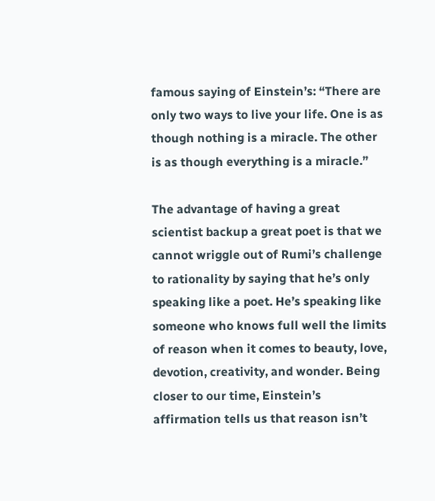famous saying of Einstein’s: “There are only two ways to live your life. One is as though nothing is a miracle. The other is as though everything is a miracle.”

The advantage of having a great scientist backup a great poet is that we cannot wriggle out of Rumi’s challenge to rationality by saying that he’s only speaking like a poet. He’s speaking like someone who knows full well the limits of reason when it comes to beauty, love, devotion, creativity, and wonder. Being closer to our time, Einstein’s affirmation tells us that reason isn’t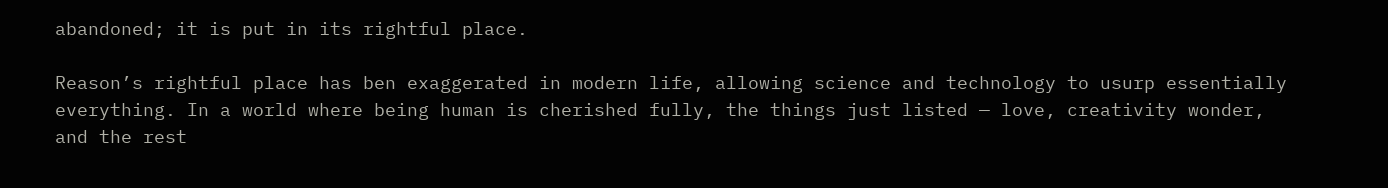abandoned; it is put in its rightful place.

Reason’s rightful place has ben exaggerated in modern life, allowing science and technology to usurp essentially everything. In a world where being human is cherished fully, the things just listed — love, creativity wonder, and the rest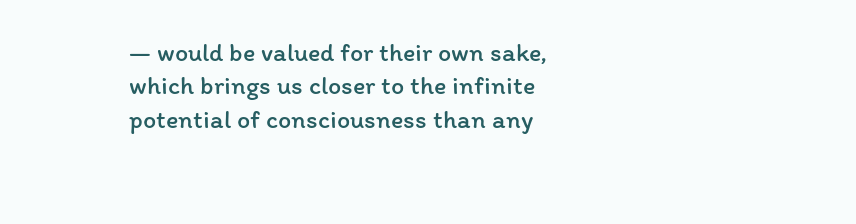— would be valued for their own sake, which brings us closer to the infinite potential of consciousness than any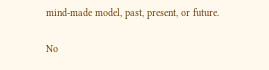mind-made model, past, present, or future.

No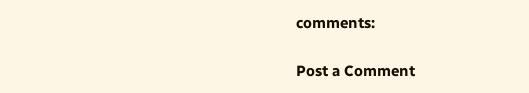comments:

Post a Comment